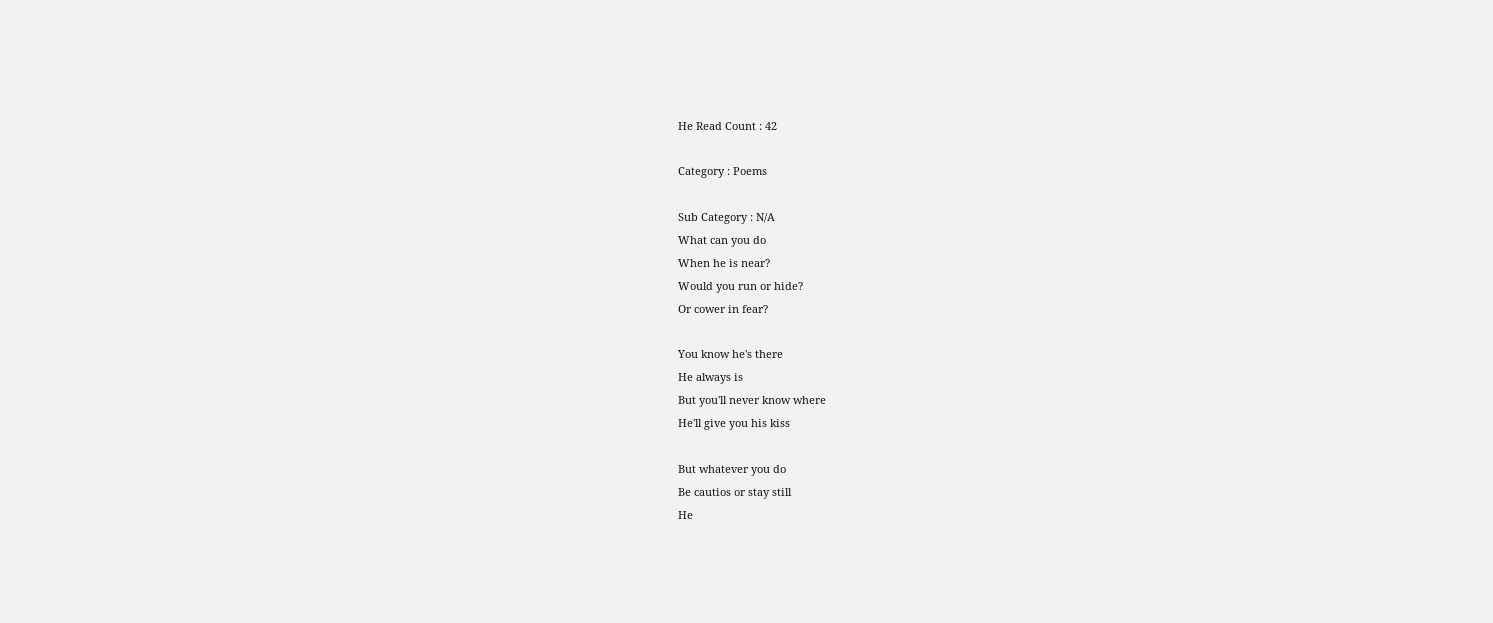He Read Count : 42

Category : Poems

Sub Category : N/A
What can you do
When he is near?
Would you run or hide?
Or cower in fear?

You know he's there
He always is
But you'll never know where
He'll give you his kiss

But whatever you do
Be cautios or stay still
He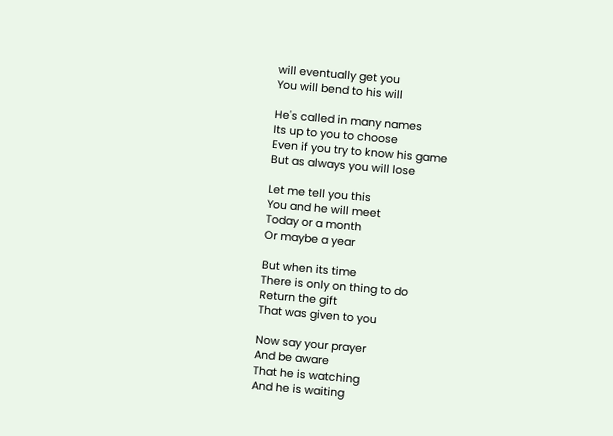will eventually get you
You will bend to his will

He's called in many names
Its up to you to choose
Even if you try to know his game
But as always you will lose

Let me tell you this
You and he will meet
Today or a month
Or maybe a year

But when its time
There is only on thing to do
Return the gift
That was given to you

Now say your prayer
And be aware
That he is watching
And he is waiting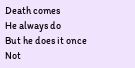Death comes
He always do
But he does it once
Not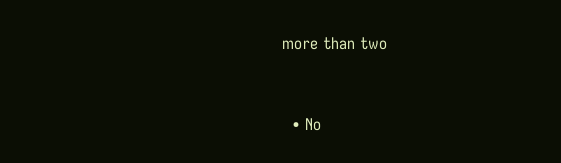more than two


  • No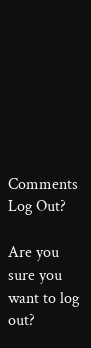Comments
Log Out?

Are you sure you want to log out?